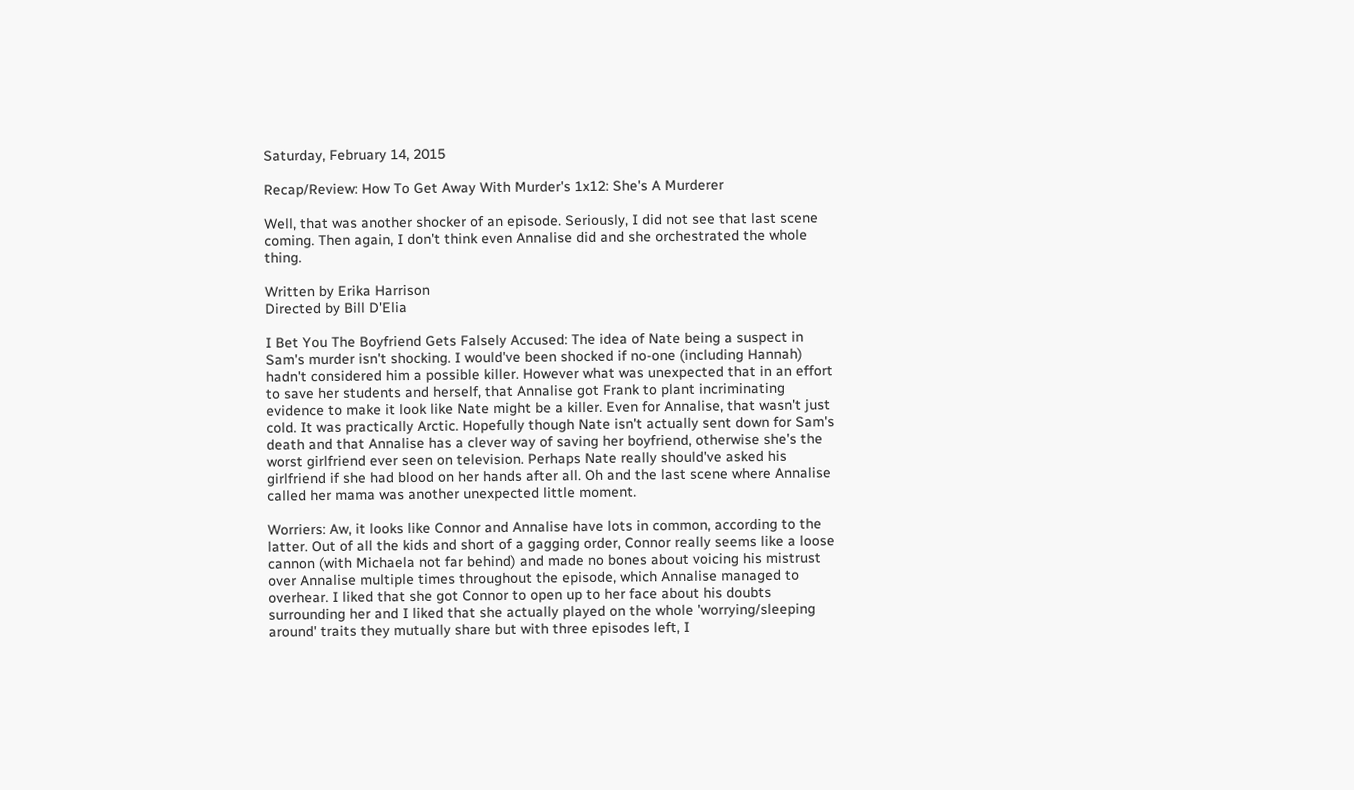Saturday, February 14, 2015

Recap/Review: How To Get Away With Murder's 1x12: She's A Murderer

Well, that was another shocker of an episode. Seriously, I did not see that last scene coming. Then again, I don't think even Annalise did and she orchestrated the whole thing.

Written by Erika Harrison
Directed by Bill D'Elia

I Bet You The Boyfriend Gets Falsely Accused: The idea of Nate being a suspect in Sam's murder isn't shocking. I would've been shocked if no-one (including Hannah) hadn't considered him a possible killer. However what was unexpected that in an effort to save her students and herself, that Annalise got Frank to plant incriminating evidence to make it look like Nate might be a killer. Even for Annalise, that wasn't just cold. It was practically Arctic. Hopefully though Nate isn't actually sent down for Sam's death and that Annalise has a clever way of saving her boyfriend, otherwise she's the worst girlfriend ever seen on television. Perhaps Nate really should've asked his girlfriend if she had blood on her hands after all. Oh and the last scene where Annalise called her mama was another unexpected little moment.

Worriers: Aw, it looks like Connor and Annalise have lots in common, according to the latter. Out of all the kids and short of a gagging order, Connor really seems like a loose cannon (with Michaela not far behind) and made no bones about voicing his mistrust over Annalise multiple times throughout the episode, which Annalise managed to overhear. I liked that she got Connor to open up to her face about his doubts surrounding her and I liked that she actually played on the whole 'worrying/sleeping around' traits they mutually share but with three episodes left, I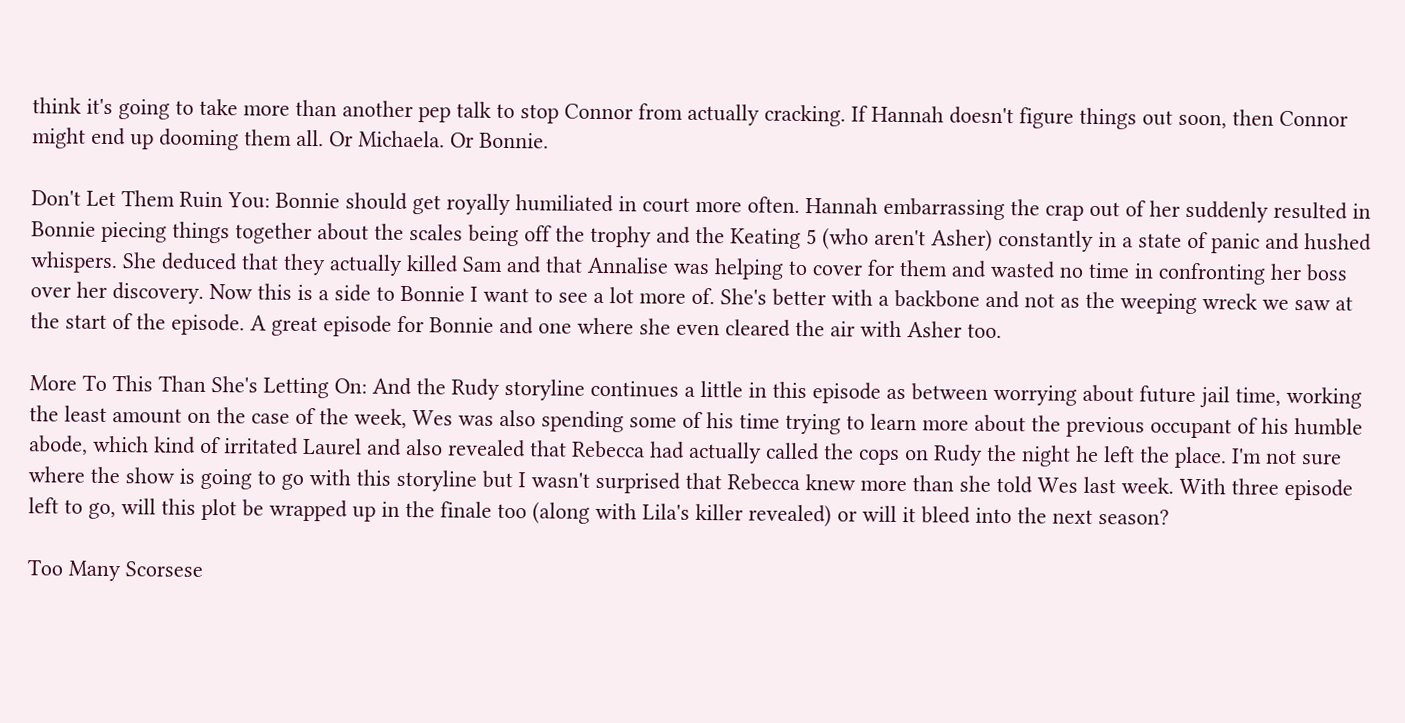think it's going to take more than another pep talk to stop Connor from actually cracking. If Hannah doesn't figure things out soon, then Connor might end up dooming them all. Or Michaela. Or Bonnie.

Don't Let Them Ruin You: Bonnie should get royally humiliated in court more often. Hannah embarrassing the crap out of her suddenly resulted in Bonnie piecing things together about the scales being off the trophy and the Keating 5 (who aren't Asher) constantly in a state of panic and hushed whispers. She deduced that they actually killed Sam and that Annalise was helping to cover for them and wasted no time in confronting her boss over her discovery. Now this is a side to Bonnie I want to see a lot more of. She's better with a backbone and not as the weeping wreck we saw at the start of the episode. A great episode for Bonnie and one where she even cleared the air with Asher too.

More To This Than She's Letting On: And the Rudy storyline continues a little in this episode as between worrying about future jail time, working the least amount on the case of the week, Wes was also spending some of his time trying to learn more about the previous occupant of his humble abode, which kind of irritated Laurel and also revealed that Rebecca had actually called the cops on Rudy the night he left the place. I'm not sure where the show is going to go with this storyline but I wasn't surprised that Rebecca knew more than she told Wes last week. With three episode left to go, will this plot be wrapped up in the finale too (along with Lila's killer revealed) or will it bleed into the next season?

Too Many Scorsese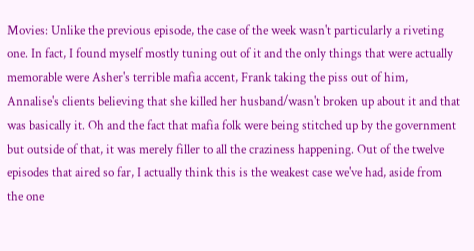Movies: Unlike the previous episode, the case of the week wasn't particularly a riveting one. In fact, I found myself mostly tuning out of it and the only things that were actually memorable were Asher's terrible mafia accent, Frank taking the piss out of him, Annalise's clients believing that she killed her husband/wasn't broken up about it and that was basically it. Oh and the fact that mafia folk were being stitched up by the government but outside of that, it was merely filler to all the craziness happening. Out of the twelve episodes that aired so far, I actually think this is the weakest case we've had, aside from the one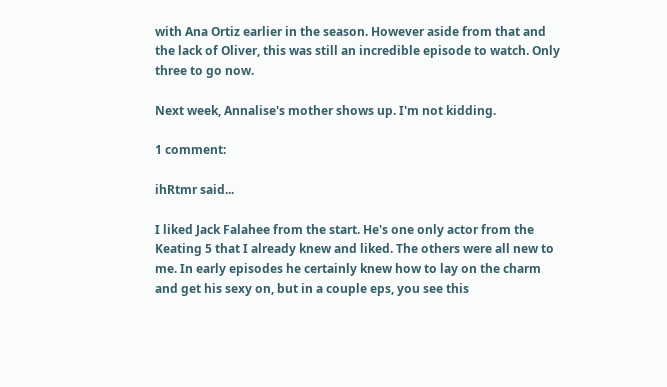with Ana Ortiz earlier in the season. However aside from that and the lack of Oliver, this was still an incredible episode to watch. Only three to go now.

Next week, Annalise's mother shows up. I'm not kidding.

1 comment:

ihRtmr said...

I liked Jack Falahee from the start. He's one only actor from the Keating 5 that I already knew and liked. The others were all new to me. In early episodes he certainly knew how to lay on the charm and get his sexy on, but in a couple eps, you see this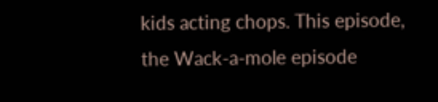kids acting chops. This episode, the Wack-a-mole episode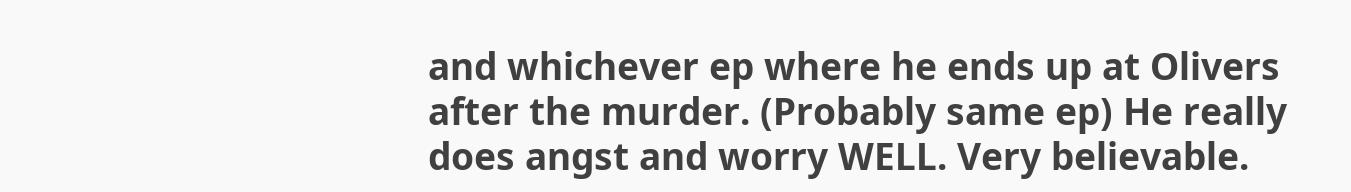and whichever ep where he ends up at Olivers after the murder. (Probably same ep) He really does angst and worry WELL. Very believable.